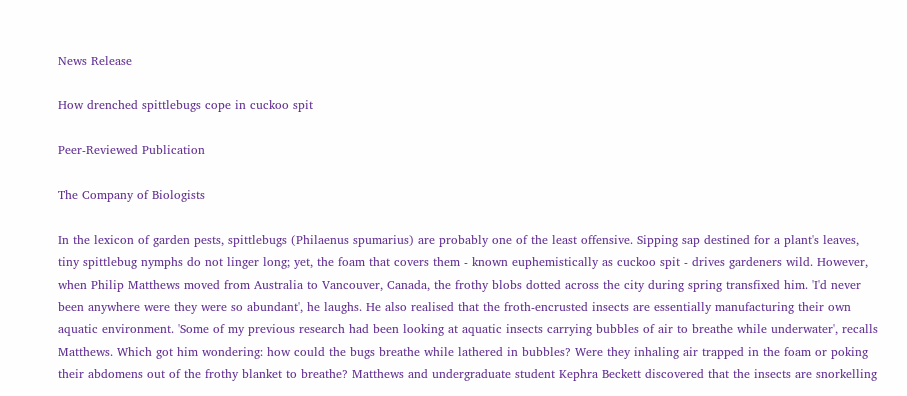News Release

How drenched spittlebugs cope in cuckoo spit

Peer-Reviewed Publication

The Company of Biologists

In the lexicon of garden pests, spittlebugs (Philaenus spumarius) are probably one of the least offensive. Sipping sap destined for a plant's leaves, tiny spittlebug nymphs do not linger long; yet, the foam that covers them - known euphemistically as cuckoo spit - drives gardeners wild. However, when Philip Matthews moved from Australia to Vancouver, Canada, the frothy blobs dotted across the city during spring transfixed him. 'I'd never been anywhere were they were so abundant', he laughs. He also realised that the froth-encrusted insects are essentially manufacturing their own aquatic environment. 'Some of my previous research had been looking at aquatic insects carrying bubbles of air to breathe while underwater', recalls Matthews. Which got him wondering: how could the bugs breathe while lathered in bubbles? Were they inhaling air trapped in the foam or poking their abdomens out of the frothy blanket to breathe? Matthews and undergraduate student Kephra Beckett discovered that the insects are snorkelling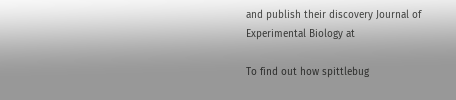and publish their discovery Journal of Experimental Biology at

To find out how spittlebug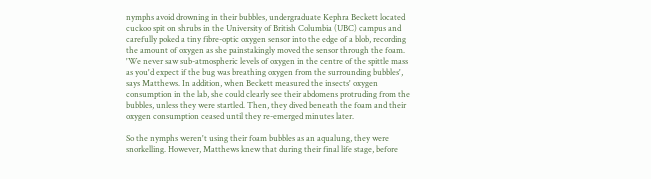nymphs avoid drowning in their bubbles, undergraduate Kephra Beckett located cuckoo spit on shrubs in the University of British Columbia (UBC) campus and carefully poked a tiny fibre-optic oxygen sensor into the edge of a blob, recording the amount of oxygen as she painstakingly moved the sensor through the foam. 'We never saw sub-atmospheric levels of oxygen in the centre of the spittle mass as you'd expect if the bug was breathing oxygen from the surrounding bubbles', says Matthews. In addition, when Beckett measured the insects' oxygen consumption in the lab, she could clearly see their abdomens protruding from the bubbles, unless they were startled. Then, they dived beneath the foam and their oxygen consumption ceased until they re-emerged minutes later.

So the nymphs weren't using their foam bubbles as an aqualung, they were snorkelling. However, Matthews knew that during their final life stage, before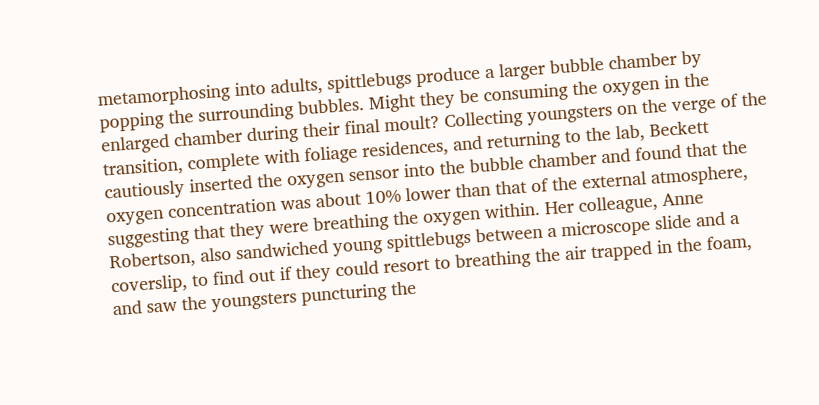metamorphosing into adults, spittlebugs produce a larger bubble chamber by popping the surrounding bubbles. Might they be consuming the oxygen in the enlarged chamber during their final moult? Collecting youngsters on the verge of the transition, complete with foliage residences, and returning to the lab, Beckett cautiously inserted the oxygen sensor into the bubble chamber and found that the oxygen concentration was about 10% lower than that of the external atmosphere, suggesting that they were breathing the oxygen within. Her colleague, Anne Robertson, also sandwiched young spittlebugs between a microscope slide and a coverslip, to find out if they could resort to breathing the air trapped in the foam, and saw the youngsters puncturing the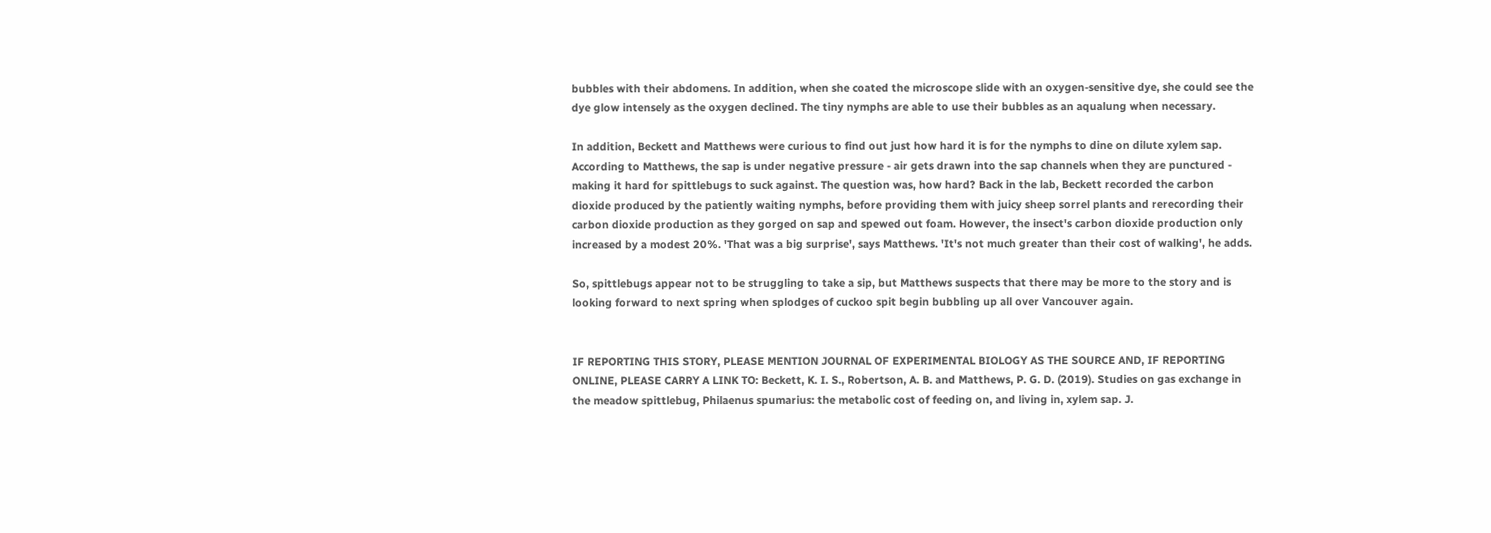bubbles with their abdomens. In addition, when she coated the microscope slide with an oxygen-sensitive dye, she could see the dye glow intensely as the oxygen declined. The tiny nymphs are able to use their bubbles as an aqualung when necessary.

In addition, Beckett and Matthews were curious to find out just how hard it is for the nymphs to dine on dilute xylem sap. According to Matthews, the sap is under negative pressure - air gets drawn into the sap channels when they are punctured - making it hard for spittlebugs to suck against. The question was, how hard? Back in the lab, Beckett recorded the carbon dioxide produced by the patiently waiting nymphs, before providing them with juicy sheep sorrel plants and rerecording their carbon dioxide production as they gorged on sap and spewed out foam. However, the insect's carbon dioxide production only increased by a modest 20%. 'That was a big surprise', says Matthews. 'It's not much greater than their cost of walking', he adds.

So, spittlebugs appear not to be struggling to take a sip, but Matthews suspects that there may be more to the story and is looking forward to next spring when splodges of cuckoo spit begin bubbling up all over Vancouver again.


IF REPORTING THIS STORY, PLEASE MENTION JOURNAL OF EXPERIMENTAL BIOLOGY AS THE SOURCE AND, IF REPORTING ONLINE, PLEASE CARRY A LINK TO: Beckett, K. I. S., Robertson, A. B. and Matthews, P. G. D. (2019). Studies on gas exchange in the meadow spittlebug, Philaenus spumarius: the metabolic cost of feeding on, and living in, xylem sap. J.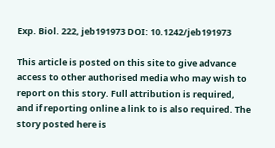Exp. Biol. 222, jeb191973 DOI: 10.1242/jeb191973

This article is posted on this site to give advance access to other authorised media who may wish to report on this story. Full attribution is required, and if reporting online a link to is also required. The story posted here is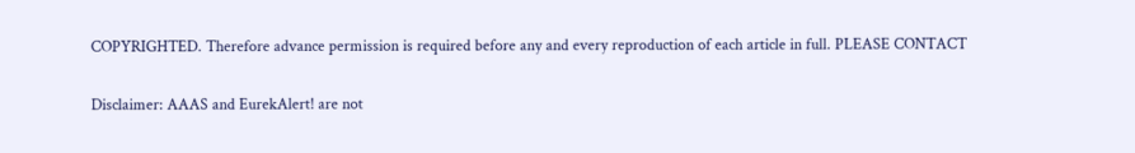COPYRIGHTED. Therefore advance permission is required before any and every reproduction of each article in full. PLEASE CONTACT


Disclaimer: AAAS and EurekAlert! are not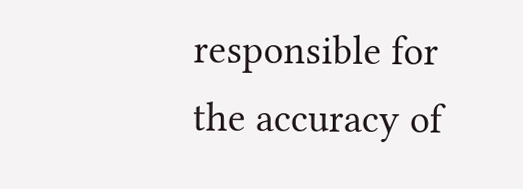responsible for the accuracy of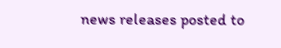news releases posted to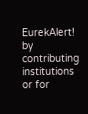EurekAlert! by contributing institutions or for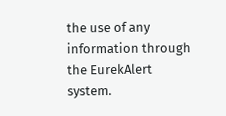the use of any information through the EurekAlert system.